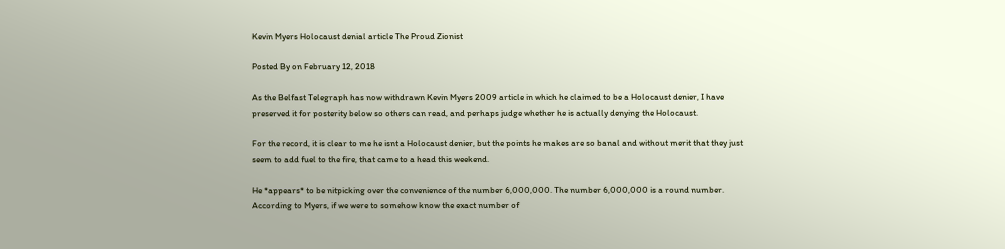Kevin Myers Holocaust denial article The Proud Zionist

Posted By on February 12, 2018

As the Belfast Telegraph has now withdrawn Kevin Myers 2009 article in which he claimed to be a Holocaust denier, I have preserved it for posterity below so others can read, and perhaps judge whether he is actually denying the Holocaust.

For the record, it is clear to me he isnt a Holocaust denier, but the points he makes are so banal and without merit that they just seem to add fuel to the fire, that came to a head this weekend.

He *appears* to be nitpicking over the convenience of the number 6,000,000. The number 6,000,000 is a round number. According to Myers, if we were to somehow know the exact number of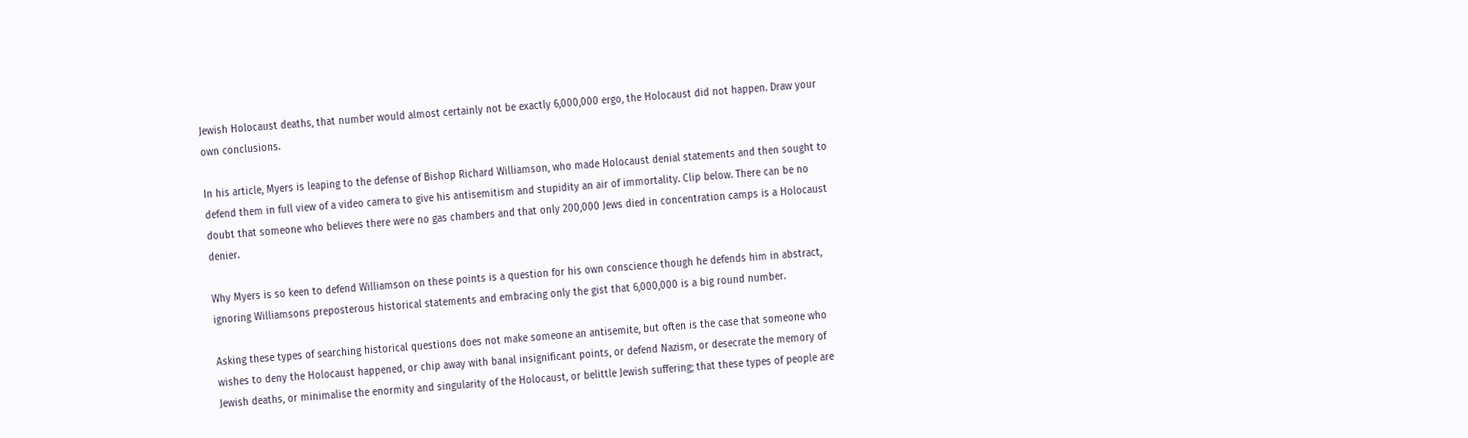Jewish Holocaust deaths, that number would almost certainly not be exactly 6,000,000 ergo, the Holocaust did not happen. Draw your own conclusions.

In his article, Myers is leaping to the defense of Bishop Richard Williamson, who made Holocaust denial statements and then sought to defend them in full view of a video camera to give his antisemitism and stupidity an air of immortality. Clip below. There can be no doubt that someone who believes there were no gas chambers and that only 200,000 Jews died in concentration camps is a Holocaust denier.

Why Myers is so keen to defend Williamson on these points is a question for his own conscience though he defends him in abstract, ignoring Williamsons preposterous historical statements and embracing only the gist that 6,000,000 is a big round number.

Asking these types of searching historical questions does not make someone an antisemite, but often is the case that someone who wishes to deny the Holocaust happened, or chip away with banal insignificant points, or defend Nazism, or desecrate the memory of Jewish deaths, or minimalise the enormity and singularity of the Holocaust, or belittle Jewish suffering; that these types of people are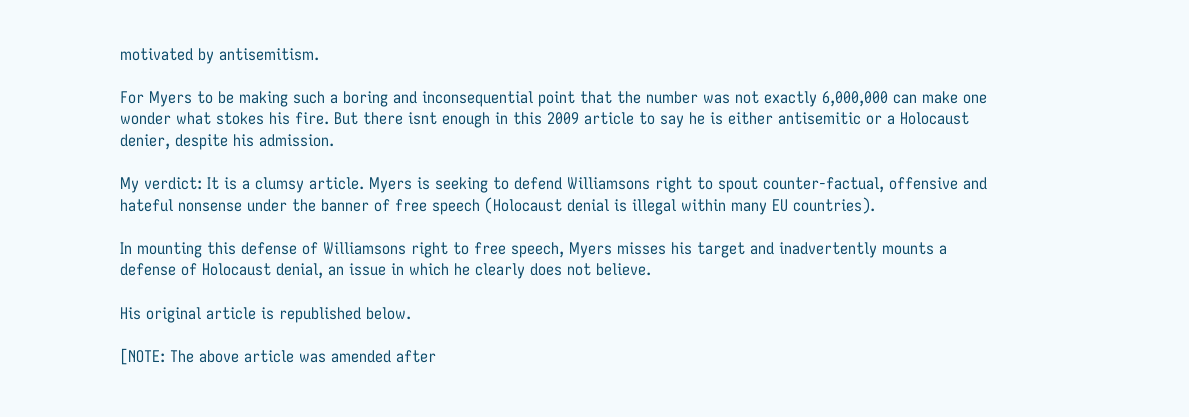motivated by antisemitism.

For Myers to be making such a boring and inconsequential point that the number was not exactly 6,000,000 can make one wonder what stokes his fire. But there isnt enough in this 2009 article to say he is either antisemitic or a Holocaust denier, despite his admission.

My verdict: It is a clumsy article. Myers is seeking to defend Williamsons right to spout counter-factual, offensive and hateful nonsense under the banner of free speech (Holocaust denial is illegal within many EU countries).

In mounting this defense of Williamsons right to free speech, Myers misses his target and inadvertently mounts a defense of Holocaust denial, an issue in which he clearly does not believe.

His original article is republished below.

[NOTE: The above article was amended after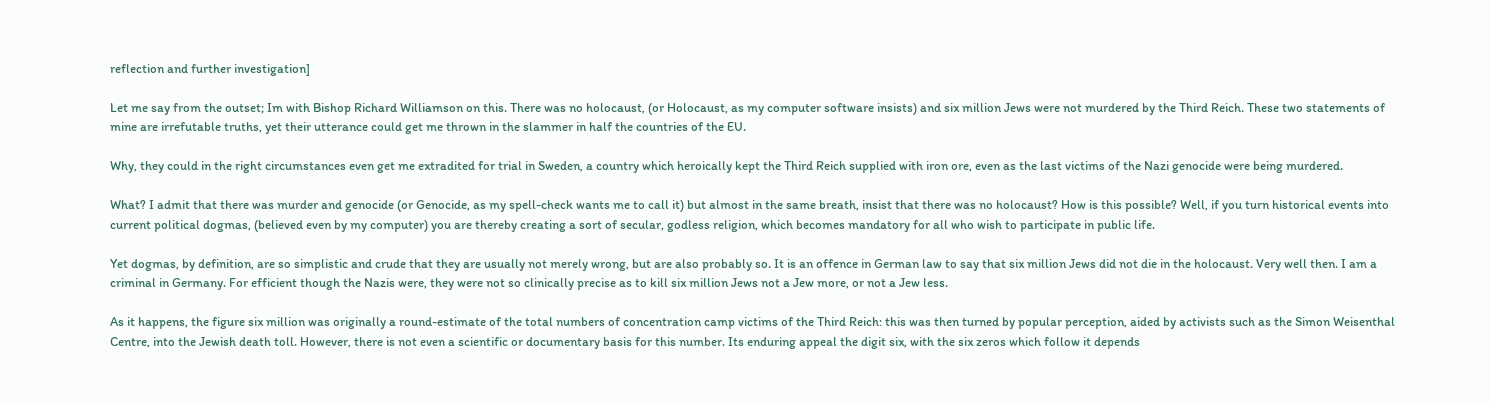reflection and further investigation]

Let me say from the outset; Im with Bishop Richard Williamson on this. There was no holocaust, (or Holocaust, as my computer software insists) and six million Jews were not murdered by the Third Reich. These two statements of mine are irrefutable truths, yet their utterance could get me thrown in the slammer in half the countries of the EU.

Why, they could in the right circumstances even get me extradited for trial in Sweden, a country which heroically kept the Third Reich supplied with iron ore, even as the last victims of the Nazi genocide were being murdered.

What? I admit that there was murder and genocide (or Genocide, as my spell-check wants me to call it) but almost in the same breath, insist that there was no holocaust? How is this possible? Well, if you turn historical events into current political dogmas, (believed even by my computer) you are thereby creating a sort of secular, godless religion, which becomes mandatory for all who wish to participate in public life.

Yet dogmas, by definition, are so simplistic and crude that they are usually not merely wrong, but are also probably so. It is an offence in German law to say that six million Jews did not die in the holocaust. Very well then. I am a criminal in Germany. For efficient though the Nazis were, they were not so clinically precise as to kill six million Jews not a Jew more, or not a Jew less.

As it happens, the figure six million was originally a round-estimate of the total numbers of concentration camp victims of the Third Reich: this was then turned by popular perception, aided by activists such as the Simon Weisenthal Centre, into the Jewish death toll. However, there is not even a scientific or documentary basis for this number. Its enduring appeal the digit six, with the six zeros which follow it depends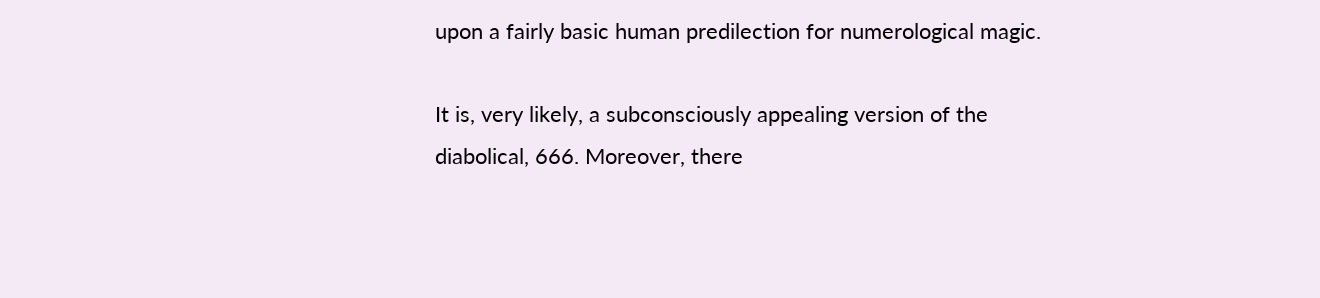upon a fairly basic human predilection for numerological magic.

It is, very likely, a subconsciously appealing version of the diabolical, 666. Moreover, there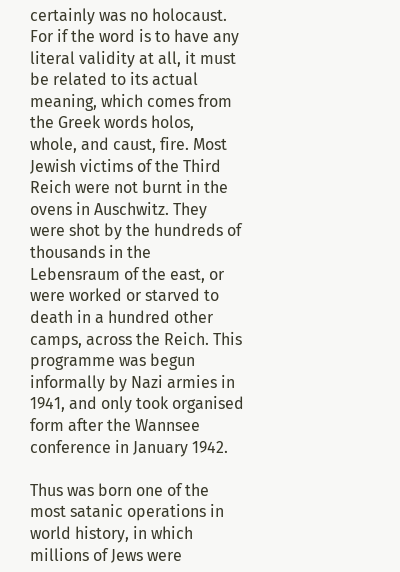certainly was no holocaust. For if the word is to have any literal validity at all, it must be related to its actual meaning, which comes from the Greek words holos, whole, and caust, fire. Most Jewish victims of the Third Reich were not burnt in the ovens in Auschwitz. They were shot by the hundreds of thousands in the Lebensraum of the east, or were worked or starved to death in a hundred other camps, across the Reich. This programme was begun informally by Nazi armies in 1941, and only took organised form after the Wannsee conference in January 1942.

Thus was born one of the most satanic operations in world history, in which millions of Jews were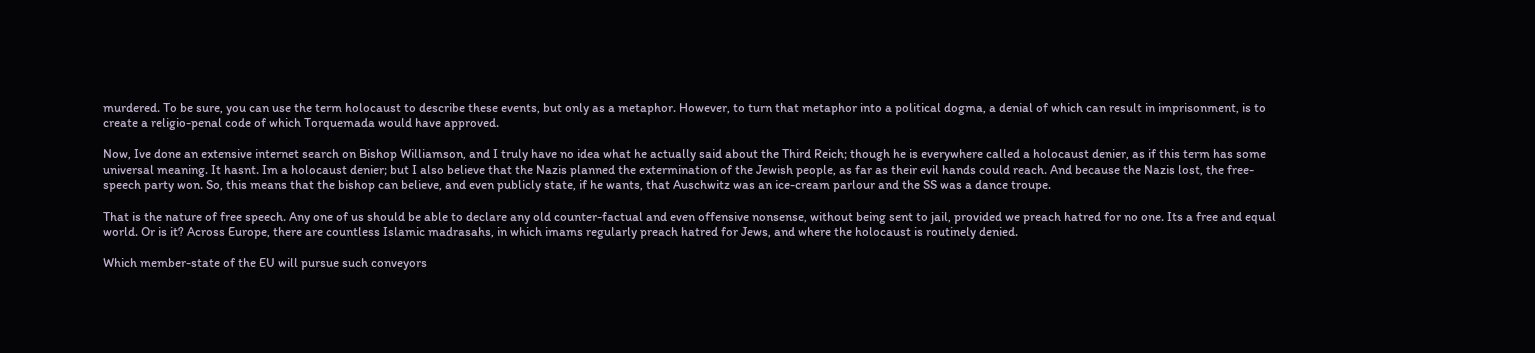murdered. To be sure, you can use the term holocaust to describe these events, but only as a metaphor. However, to turn that metaphor into a political dogma, a denial of which can result in imprisonment, is to create a religio-penal code of which Torquemada would have approved.

Now, Ive done an extensive internet search on Bishop Williamson, and I truly have no idea what he actually said about the Third Reich; though he is everywhere called a holocaust denier, as if this term has some universal meaning. It hasnt. Im a holocaust denier; but I also believe that the Nazis planned the extermination of the Jewish people, as far as their evil hands could reach. And because the Nazis lost, the free-speech party won. So, this means that the bishop can believe, and even publicly state, if he wants, that Auschwitz was an ice-cream parlour and the SS was a dance troupe.

That is the nature of free speech. Any one of us should be able to declare any old counter-factual and even offensive nonsense, without being sent to jail, provided we preach hatred for no one. Its a free and equal world. Or is it? Across Europe, there are countless Islamic madrasahs, in which imams regularly preach hatred for Jews, and where the holocaust is routinely denied.

Which member-state of the EU will pursue such conveyors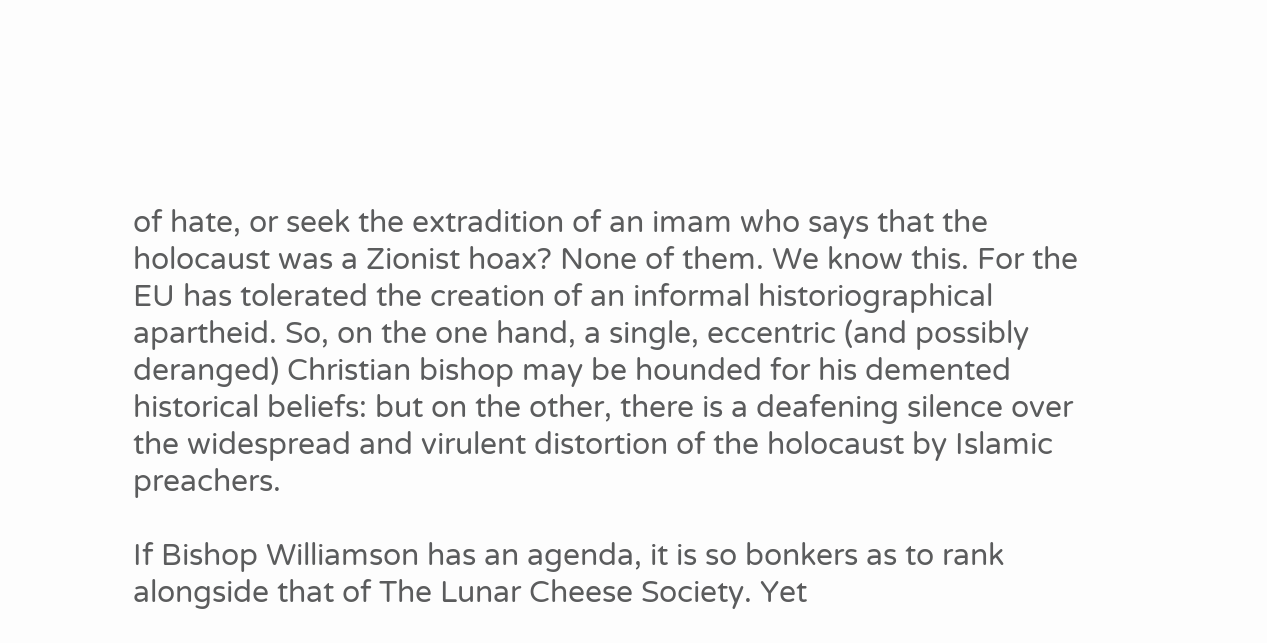of hate, or seek the extradition of an imam who says that the holocaust was a Zionist hoax? None of them. We know this. For the EU has tolerated the creation of an informal historiographical apartheid. So, on the one hand, a single, eccentric (and possibly deranged) Christian bishop may be hounded for his demented historical beliefs: but on the other, there is a deafening silence over the widespread and virulent distortion of the holocaust by Islamic preachers.

If Bishop Williamson has an agenda, it is so bonkers as to rank alongside that of The Lunar Cheese Society. Yet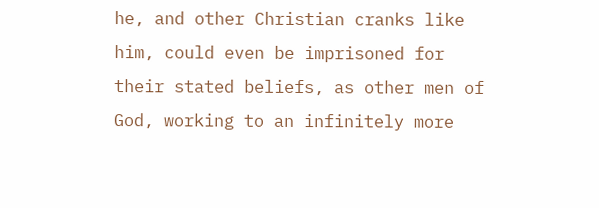he, and other Christian cranks like him, could even be imprisoned for their stated beliefs, as other men of God, working to an infinitely more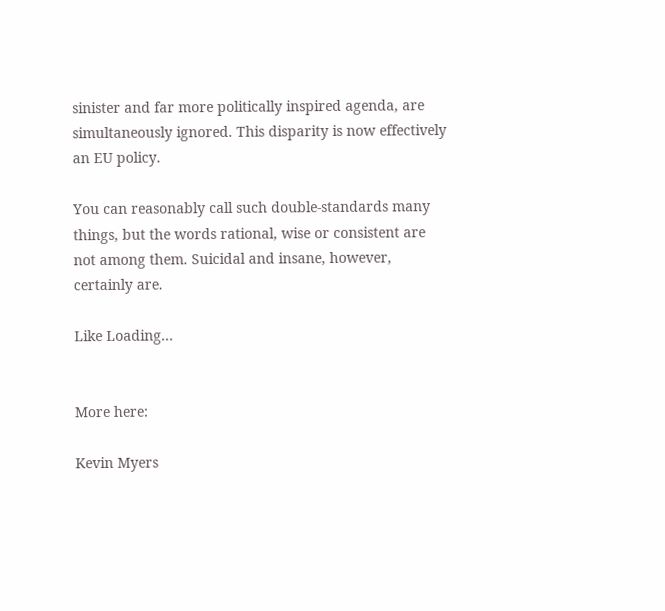sinister and far more politically inspired agenda, are simultaneously ignored. This disparity is now effectively an EU policy.

You can reasonably call such double-standards many things, but the words rational, wise or consistent are not among them. Suicidal and insane, however, certainly are.

Like Loading...


More here:

Kevin Myers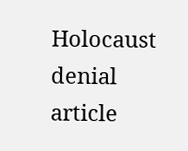Holocaust denial article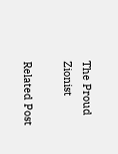The Proud Zionist

Related Post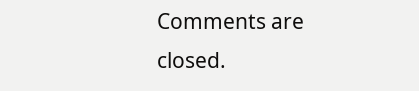Comments are closed.